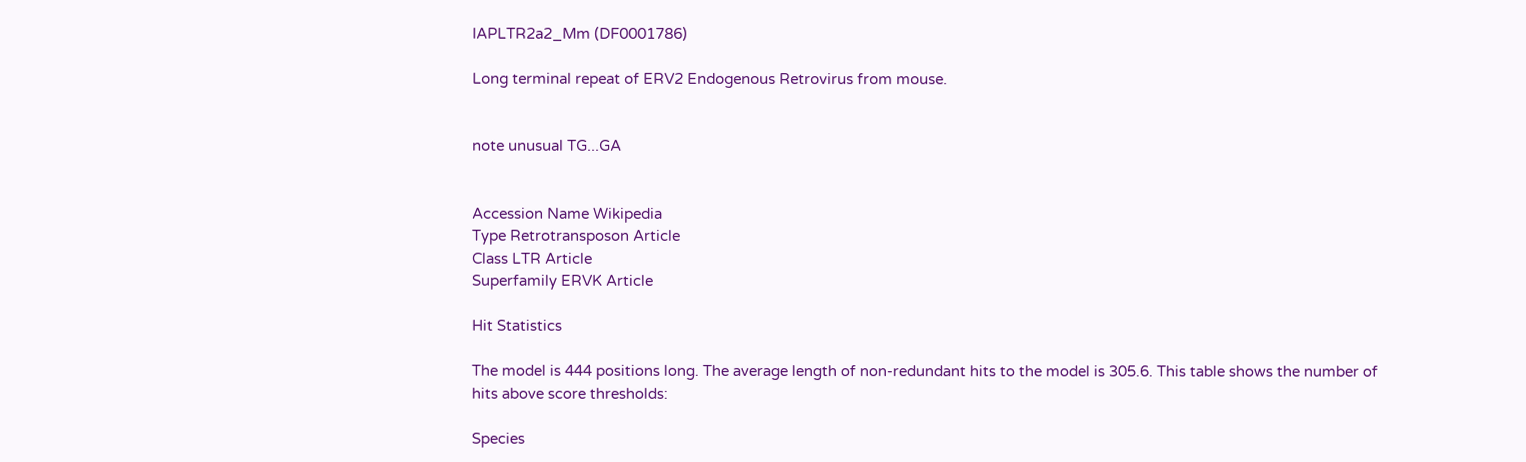IAPLTR2a2_Mm (DF0001786)

Long terminal repeat of ERV2 Endogenous Retrovirus from mouse.


note unusual TG...GA


Accession Name Wikipedia
Type Retrotransposon Article
Class LTR Article
Superfamily ERVK Article

Hit Statistics

The model is 444 positions long. The average length of non-redundant hits to the model is 305.6. This table shows the number of hits above score thresholds:

Species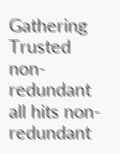Gathering Trusted
non-redundant all hits non-redundant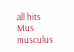all hits
Mus musculus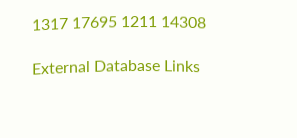1317 17695 1211 14308

External Database Links